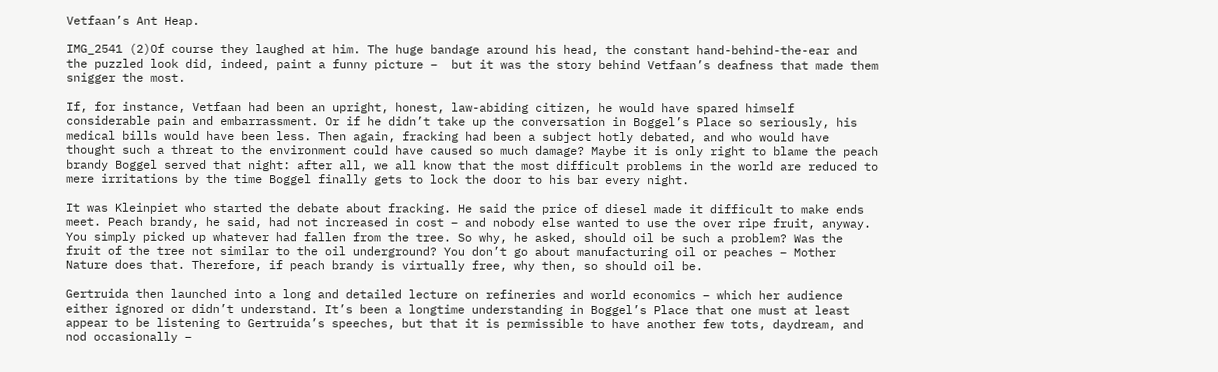Vetfaan’s Ant Heap.

IMG_2541 (2)Of course they laughed at him. The huge bandage around his head, the constant hand-behind-the-ear and the puzzled look did, indeed, paint a funny picture –  but it was the story behind Vetfaan’s deafness that made them snigger the most.

If, for instance, Vetfaan had been an upright, honest, law-abiding citizen, he would have spared himself considerable pain and embarrassment. Or if he didn’t take up the conversation in Boggel’s Place so seriously, his medical bills would have been less. Then again, fracking had been a subject hotly debated, and who would have thought such a threat to the environment could have caused so much damage? Maybe it is only right to blame the peach brandy Boggel served that night: after all, we all know that the most difficult problems in the world are reduced to mere irritations by the time Boggel finally gets to lock the door to his bar every night.

It was Kleinpiet who started the debate about fracking. He said the price of diesel made it difficult to make ends meet. Peach brandy, he said, had not increased in cost – and nobody else wanted to use the over ripe fruit, anyway. You simply picked up whatever had fallen from the tree. So why, he asked, should oil be such a problem? Was the fruit of the tree not similar to the oil underground? You don’t go about manufacturing oil or peaches – Mother Nature does that. Therefore, if peach brandy is virtually free, why then, so should oil be.

Gertruida then launched into a long and detailed lecture on refineries and world economics – which her audience either ignored or didn’t understand. It’s been a longtime understanding in Boggel’s Place that one must at least appear to be listening to Gertruida’s speeches, but that it is permissible to have another few tots, daydream, and nod occasionally –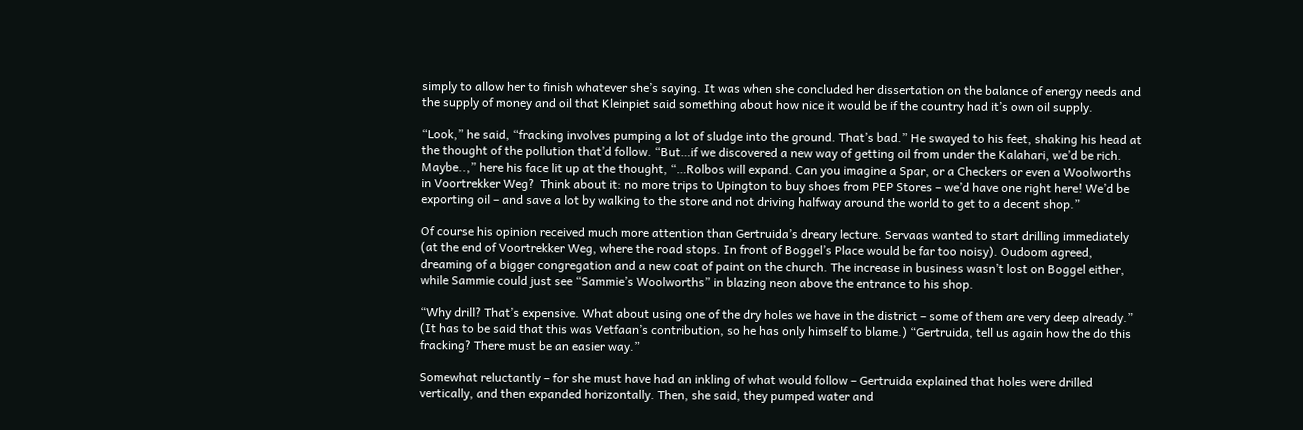simply to allow her to finish whatever she’s saying. It was when she concluded her dissertation on the balance of energy needs and the supply of money and oil that Kleinpiet said something about how nice it would be if the country had it’s own oil supply.

“Look,” he said, “fracking involves pumping a lot of sludge into the ground. That’s bad.” He swayed to his feet, shaking his head at the thought of the pollution that’d follow. “But…if we discovered a new way of getting oil from under the Kalahari, we’d be rich. Maybe..,” here his face lit up at the thought, “…Rolbos will expand. Can you imagine a Spar, or a Checkers or even a Woolworths in Voortrekker Weg?  Think about it: no more trips to Upington to buy shoes from PEP Stores – we’d have one right here! We’d be exporting oil – and save a lot by walking to the store and not driving halfway around the world to get to a decent shop.”

Of course his opinion received much more attention than Gertruida’s dreary lecture. Servaas wanted to start drilling immediately (at the end of Voortrekker Weg, where the road stops. In front of Boggel’s Place would be far too noisy). Oudoom agreed, dreaming of a bigger congregation and a new coat of paint on the church. The increase in business wasn’t lost on Boggel either, while Sammie could just see “Sammie’s Woolworths” in blazing neon above the entrance to his shop.

“Why drill? That’s expensive. What about using one of the dry holes we have in the district – some of them are very deep already.” (It has to be said that this was Vetfaan’s contribution, so he has only himself to blame.) “Gertruida, tell us again how the do this fracking? There must be an easier way.”

Somewhat reluctantly – for she must have had an inkling of what would follow – Gertruida explained that holes were drilled vertically, and then expanded horizontally. Then, she said, they pumped water and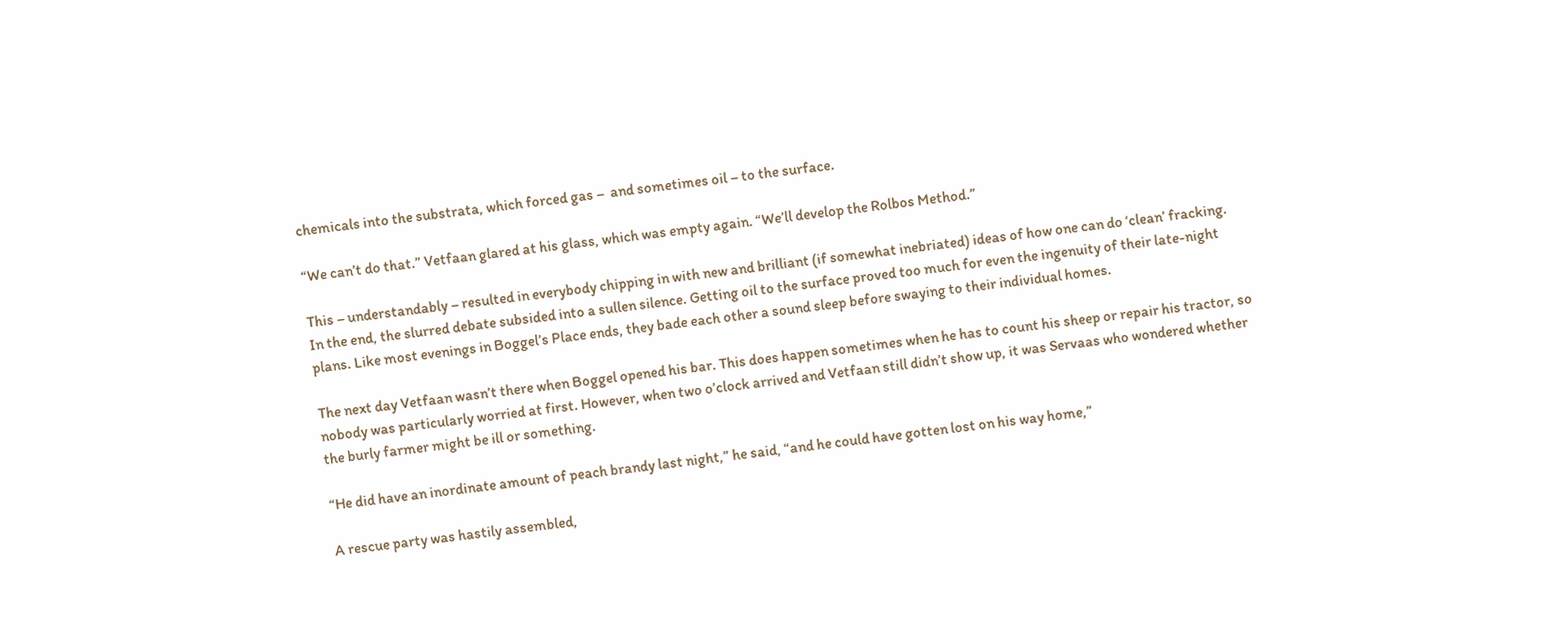chemicals into the substrata, which forced gas –  and sometimes oil – to the surface.

“We can’t do that.” Vetfaan glared at his glass, which was empty again. “We’ll develop the Rolbos Method.”

This – understandably – resulted in everybody chipping in with new and brilliant (if somewhat inebriated) ideas of how one can do ‘clean’ fracking. In the end, the slurred debate subsided into a sullen silence. Getting oil to the surface proved too much for even the ingenuity of their late-night plans. Like most evenings in Boggel’s Place ends, they bade each other a sound sleep before swaying to their individual homes.

The next day Vetfaan wasn’t there when Boggel opened his bar. This does happen sometimes when he has to count his sheep or repair his tractor, so nobody was particularly worried at first. However, when two o’clock arrived and Vetfaan still didn’t show up, it was Servaas who wondered whether the burly farmer might be ill or something.

“He did have an inordinate amount of peach brandy last night,” he said, “and he could have gotten lost on his way home,”

A rescue party was hastily assembled,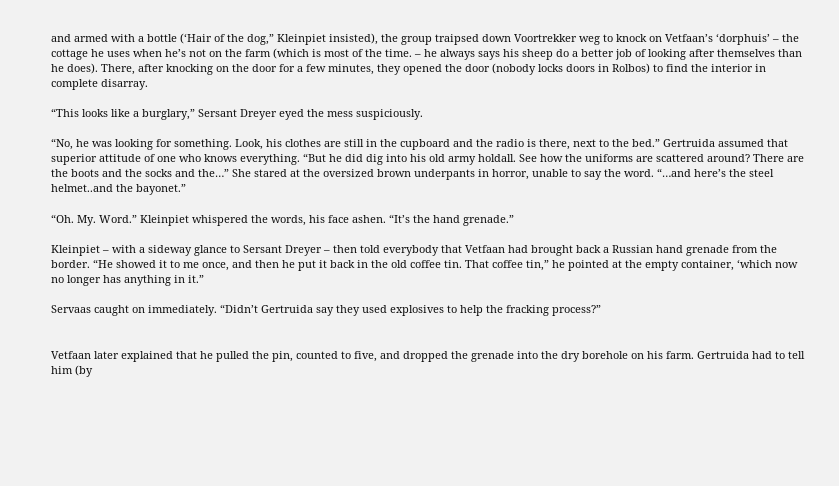and armed with a bottle (‘Hair of the dog,” Kleinpiet insisted), the group traipsed down Voortrekker weg to knock on Vetfaan’s ‘dorphuis’ – the cottage he uses when he’s not on the farm (which is most of the time. – he always says his sheep do a better job of looking after themselves than he does). There, after knocking on the door for a few minutes, they opened the door (nobody locks doors in Rolbos) to find the interior in complete disarray.

“This looks like a burglary,” Sersant Dreyer eyed the mess suspiciously.

“No, he was looking for something. Look, his clothes are still in the cupboard and the radio is there, next to the bed.” Gertruida assumed that superior attitude of one who knows everything. “But he did dig into his old army holdall. See how the uniforms are scattered around? There are the boots and the socks and the…” She stared at the oversized brown underpants in horror, unable to say the word. “…and here’s the steel helmet..and the bayonet.”

“Oh. My. Word.” Kleinpiet whispered the words, his face ashen. “It’s the hand grenade.”

Kleinpiet – with a sideway glance to Sersant Dreyer – then told everybody that Vetfaan had brought back a Russian hand grenade from the border. “He showed it to me once, and then he put it back in the old coffee tin. That coffee tin,” he pointed at the empty container, ‘which now no longer has anything in it.”

Servaas caught on immediately. “Didn’t Gertruida say they used explosives to help the fracking process?”


Vetfaan later explained that he pulled the pin, counted to five, and dropped the grenade into the dry borehole on his farm. Gertruida had to tell him (by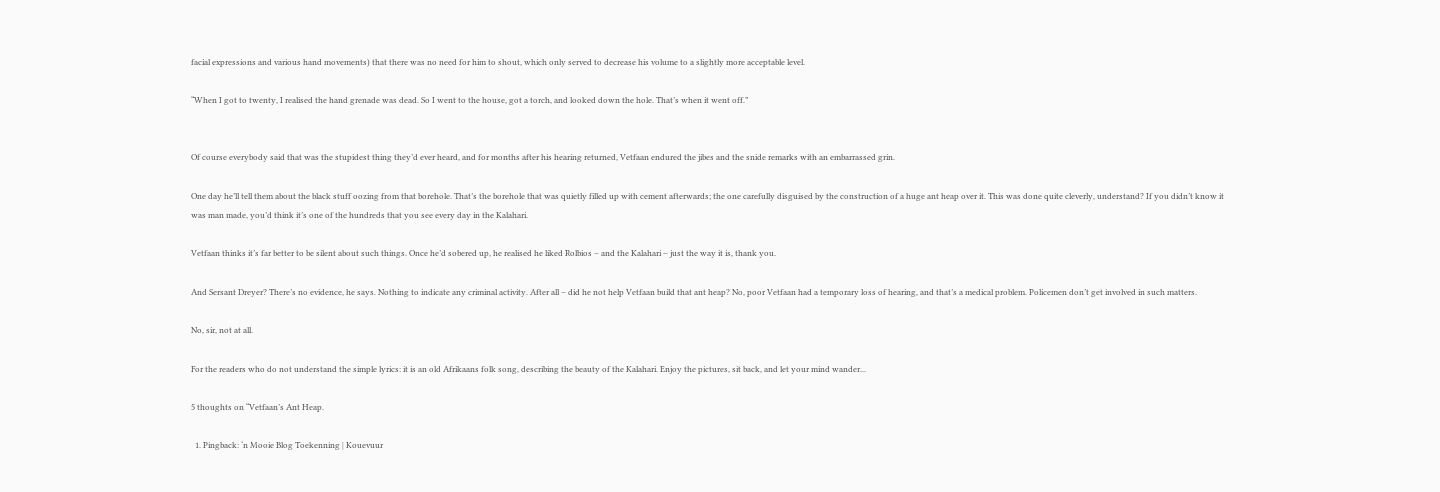facial expressions and various hand movements) that there was no need for him to shout, which only served to decrease his volume to a slightly more acceptable level.

“When I got to twenty, I realised the hand grenade was dead. So I went to the house, got a torch, and looked down the hole. That’s when it went off.”


Of course everybody said that was the stupidest thing they’d ever heard, and for months after his hearing returned, Vetfaan endured the jibes and the snide remarks with an embarrassed grin.

One day he’ll tell them about the black stuff oozing from that borehole. That’s the borehole that was quietly filled up with cement afterwards; the one carefully disguised by the construction of a huge ant heap over it. This was done quite cleverly, understand? If you didn’t know it was man made, you’d think it’s one of the hundreds that you see every day in the Kalahari.

Vetfaan thinks it’s far better to be silent about such things. Once he’d sobered up, he realised he liked Rolbios – and the Kalahari – just the way it is, thank you.

And Sersant Dreyer? There’s no evidence, he says. Nothing to indicate any criminal activity. After all – did he not help Vetfaan build that ant heap? No, poor Vetfaan had a temporary loss of hearing, and that’s a medical problem. Policemen don’t get involved in such matters.

No, sir, not at all.

For the readers who do not understand the simple lyrics: it is an old Afrikaans folk song, describing the beauty of the Kalahari. Enjoy the pictures, sit back, and let your mind wander...

5 thoughts on “Vetfaan’s Ant Heap.

  1. Pingback: ‘n Mooie Blog Toekenning | Kouevuur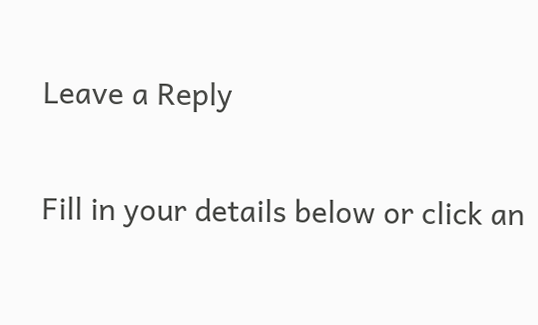Leave a Reply

Fill in your details below or click an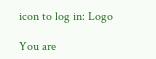icon to log in: Logo

You are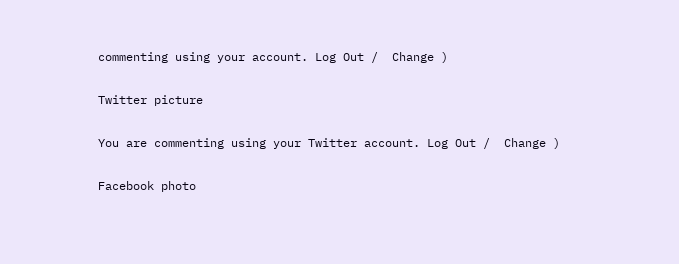commenting using your account. Log Out /  Change )

Twitter picture

You are commenting using your Twitter account. Log Out /  Change )

Facebook photo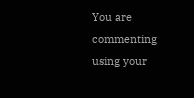You are commenting using your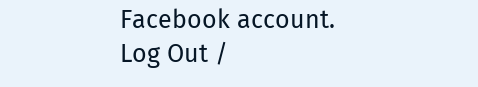Facebook account. Log Out /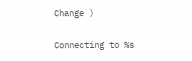Change )

Connecting to %s